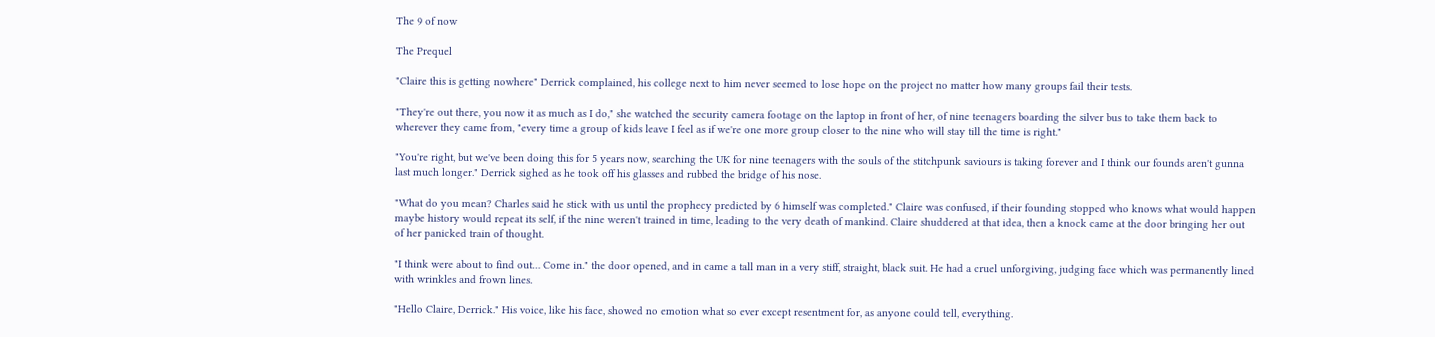The 9 of now

The Prequel

"Claire this is getting nowhere" Derrick complained, his college next to him never seemed to lose hope on the project no matter how many groups fail their tests.

"They're out there, you now it as much as I do," she watched the security camera footage on the laptop in front of her, of nine teenagers boarding the silver bus to take them back to wherever they came from, "every time a group of kids leave I feel as if we're one more group closer to the nine who will stay till the time is right."

"You're right, but we've been doing this for 5 years now, searching the UK for nine teenagers with the souls of the stitchpunk saviours is taking forever and I think our founds aren't gunna last much longer." Derrick sighed as he took off his glasses and rubbed the bridge of his nose.

"What do you mean? Charles said he stick with us until the prophecy predicted by 6 himself was completed." Claire was confused, if their founding stopped who knows what would happen maybe history would repeat its self, if the nine weren't trained in time, leading to the very death of mankind. Claire shuddered at that idea, then a knock came at the door bringing her out of her panicked train of thought.

"I think were about to find out… Come in." the door opened, and in came a tall man in a very stiff, straight, black suit. He had a cruel unforgiving, judging face which was permanently lined with wrinkles and frown lines.

"Hello Claire, Derrick." His voice, like his face, showed no emotion what so ever except resentment for, as anyone could tell, everything.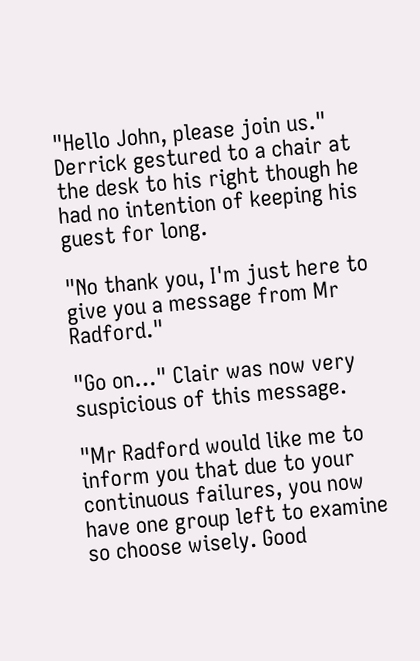"Hello John, please join us." Derrick gestured to a chair at the desk to his right though he had no intention of keeping his guest for long.

"No thank you, I'm just here to give you a message from Mr Radford."

"Go on…" Clair was now very suspicious of this message.

"Mr Radford would like me to inform you that due to your continuous failures, you now have one group left to examine so choose wisely. Good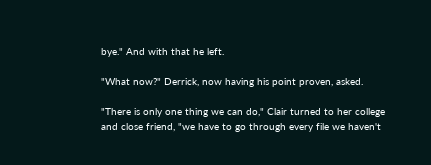bye." And with that he left.

"What now?" Derrick, now having his point proven, asked.

"There is only one thing we can do," Clair turned to her college and close friend, "we have to go through every file we haven't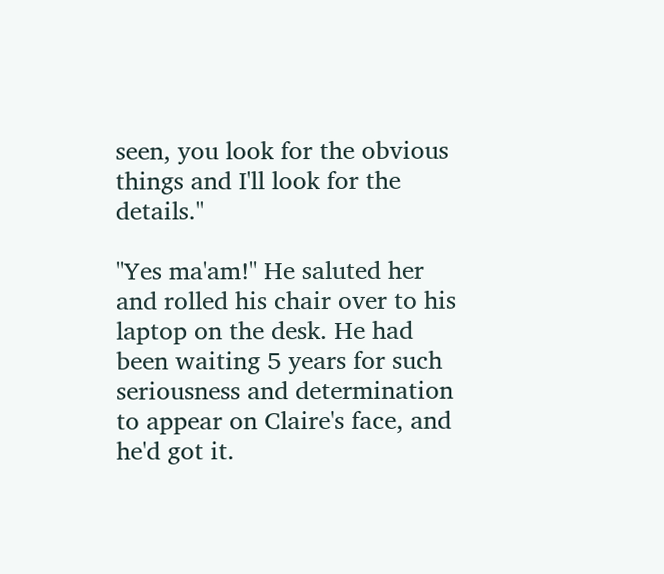seen, you look for the obvious things and I'll look for the details."

"Yes ma'am!" He saluted her and rolled his chair over to his laptop on the desk. He had been waiting 5 years for such seriousness and determination to appear on Claire's face, and he'd got it.